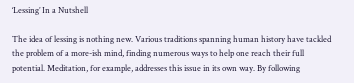‘Lessing’ In a Nutshell

The idea of lessing is nothing new. Various traditions spanning human history have tackled the problem of a more-ish mind, finding numerous ways to help one reach their full potential. Meditation, for example, addresses this issue in its own way. By following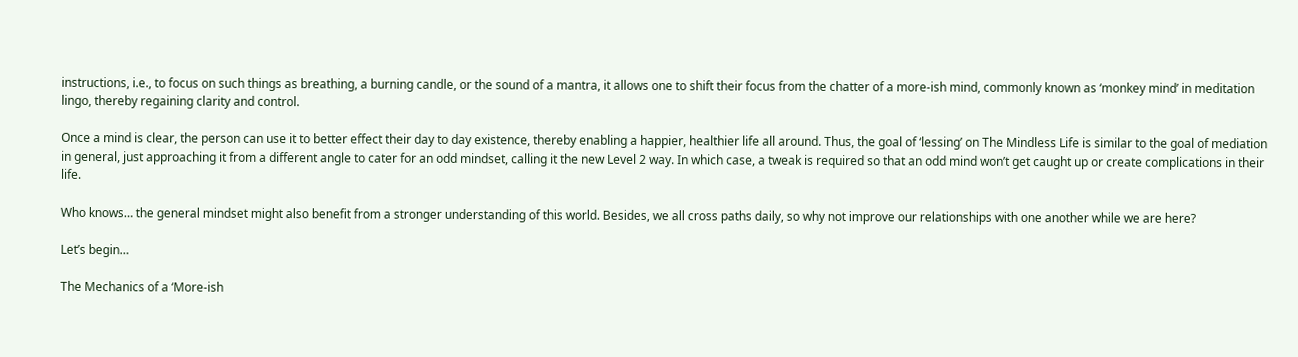instructions, i.e., to focus on such things as breathing, a burning candle, or the sound of a mantra, it allows one to shift their focus from the chatter of a more-ish mind, commonly known as ‘monkey mind’ in meditation lingo, thereby regaining clarity and control.

Once a mind is clear, the person can use it to better effect their day to day existence, thereby enabling a happier, healthier life all around. Thus, the goal of ‘lessing’ on The Mindless Life is similar to the goal of mediation in general, just approaching it from a different angle to cater for an odd mindset, calling it the new Level 2 way. In which case, a tweak is required so that an odd mind won’t get caught up or create complications in their life.

Who knows… the general mindset might also benefit from a stronger understanding of this world. Besides, we all cross paths daily, so why not improve our relationships with one another while we are here?

Let’s begin…

The Mechanics of a ‘More-ish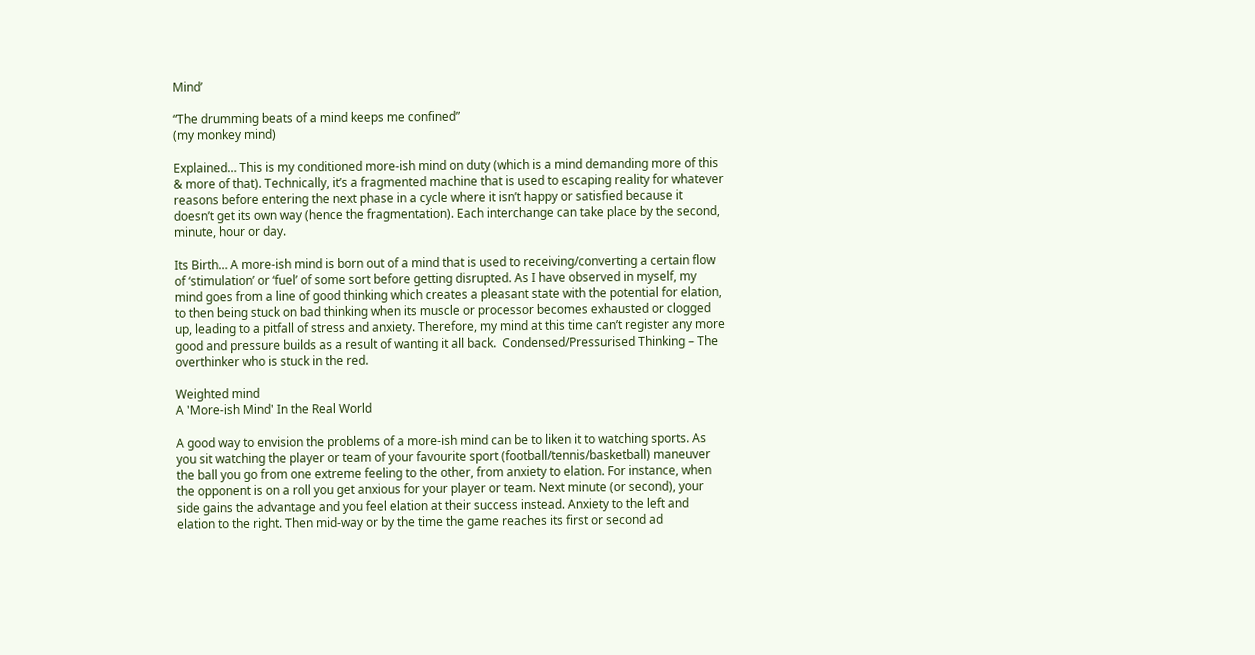Mind’

“The drumming beats of a mind keeps me confined”
(my monkey mind)

Explained… This is my conditioned more-ish mind on duty (which is a mind demanding more of this & more of that). Technically, it’s a fragmented machine that is used to escaping reality for whatever reasons before entering the next phase in a cycle where it isn’t happy or satisfied because it doesn’t get its own way (hence the fragmentation). Each interchange can take place by the second, minute, hour or day.

Its Birth… A more-ish mind is born out of a mind that is used to receiving/converting a certain flow of ‘stimulation’ or ‘fuel’ of some sort before getting disrupted. As I have observed in myself, my mind goes from a line of good thinking which creates a pleasant state with the potential for elation, to then being stuck on bad thinking when its muscle or processor becomes exhausted or clogged up, leading to a pitfall of stress and anxiety. Therefore, my mind at this time can’t register any more good and pressure builds as a result of wanting it all back.  Condensed/Pressurised Thinking – The overthinker who is stuck in the red.

Weighted mind
A 'More-ish Mind' In the Real World

A good way to envision the problems of a more-ish mind can be to liken it to watching sports. As you sit watching the player or team of your favourite sport (football/tennis/basketball) maneuver the ball you go from one extreme feeling to the other, from anxiety to elation. For instance, when the opponent is on a roll you get anxious for your player or team. Next minute (or second), your side gains the advantage and you feel elation at their success instead. Anxiety to the left and elation to the right. Then mid-way or by the time the game reaches its first or second ad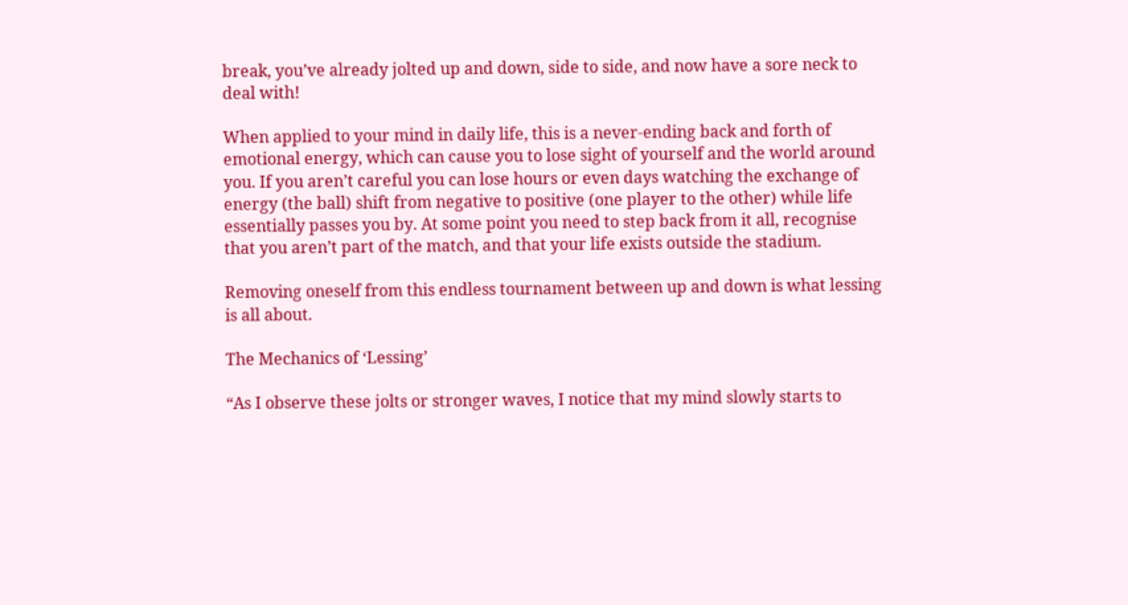break, you’ve already jolted up and down, side to side, and now have a sore neck to deal with!

When applied to your mind in daily life, this is a never-ending back and forth of emotional energy, which can cause you to lose sight of yourself and the world around you. If you aren’t careful you can lose hours or even days watching the exchange of energy (the ball) shift from negative to positive (one player to the other) while life essentially passes you by. At some point you need to step back from it all, recognise that you aren’t part of the match, and that your life exists outside the stadium.

Removing oneself from this endless tournament between up and down is what lessing is all about.

The Mechanics of ‘Lessing’

“As I observe these jolts or stronger waves, I notice that my mind slowly starts to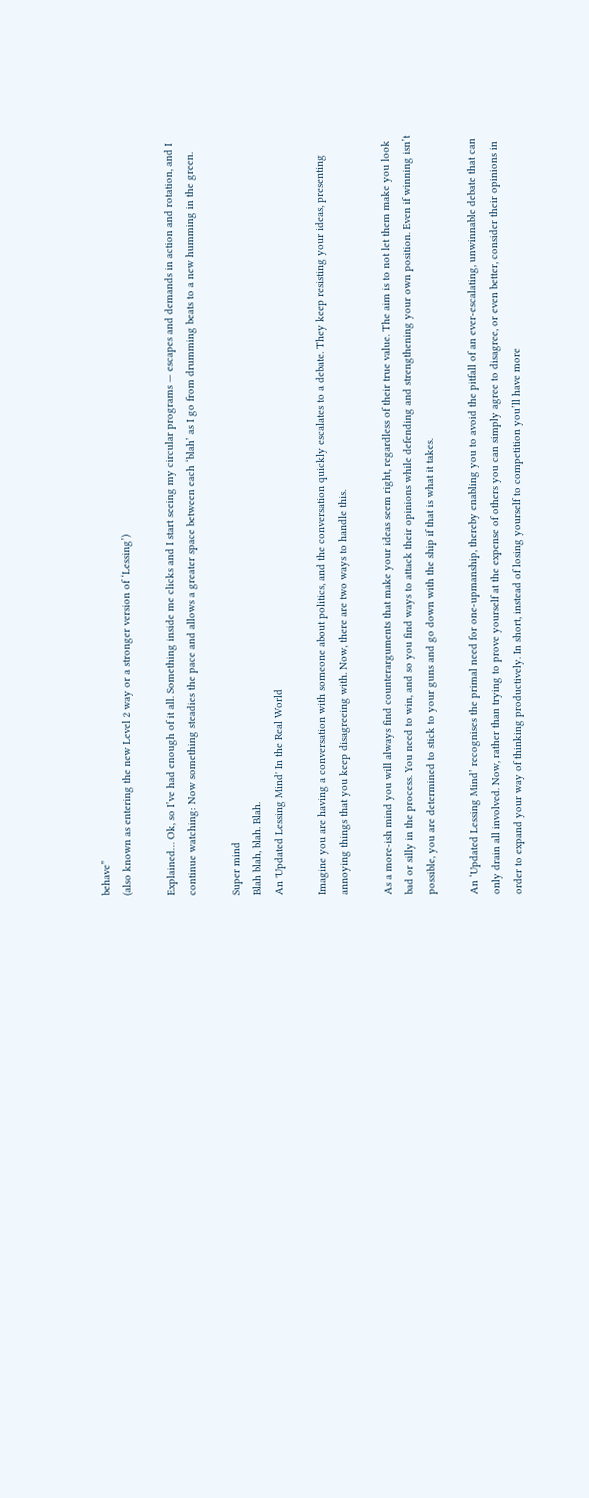behave”
(also known as entering the new Level 2 way or a stronger version of ‘Lessing’)

Explained… Ok, so I’ve had enough of it all. Something inside me clicks and I start seeing my circular programs — escapes and demands in action and rotation, and I continue watching: Now something steadies the pace and allows a greater space between each ‘blah’ as I go from drumming beats to a new humming in the green.

Super mind
Blah blah, blah. Blah.
An 'Updated Lessing Mind' In the Real World

Imagine you are having a conversation with someone about politics, and the conversation quickly escalates to a debate. They keep resisting your ideas, presenting annoying things that you keep disagreeing with. Now, there are two ways to handle this.

As a more-ish mind you will always find counterarguments that make your ideas seem right, regardless of their true value. The aim is to not let them make you look bad or silly in the process. You need to win, and so you find ways to attack their opinions while defending and strengthening your own position. Even if winning isn’t possible, you are determined to stick to your guns and go down with the ship if that is what it takes.

An ‘Updated Lessing Mind’ recognises the primal need for one-upmanship, thereby enabling you to avoid the pitfall of an ever-escalating, unwinnable debate that can only drain all involved. Now, rather than trying to prove yourself at the expense of others you can simply agree to disagree, or even better, consider their opinions in order to expand your way of thinking productively. In short, instead of losing yourself to competition you’ll have more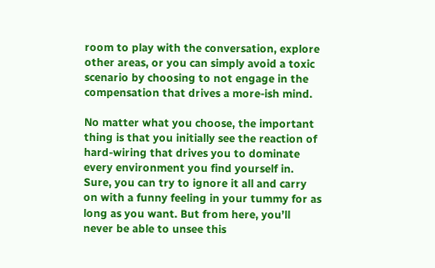room to play with the conversation, explore other areas, or you can simply avoid a toxic scenario by choosing to not engage in the compensation that drives a more-ish mind.

No matter what you choose, the important thing is that you initially see the reaction of hard-wiring that drives you to dominate every environment you find yourself in. Sure, you can try to ignore it all and carry on with a funny feeling in your tummy for as long as you want. But from here, you’ll never be able to unsee this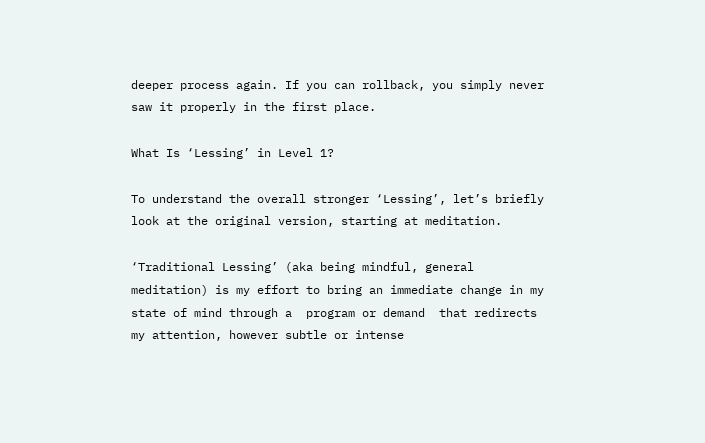deeper process again. If you can rollback, you simply never saw it properly in the first place.

What Is ‘Lessing’ in Level 1?

To understand the overall stronger ‘Lessing’, let’s briefly look at the original version, starting at meditation.

‘Traditional Lessing’ (aka being mindful, general meditation) is my effort to bring an immediate change in my state of mind through a  program or demand  that redirects my attention, however subtle or intense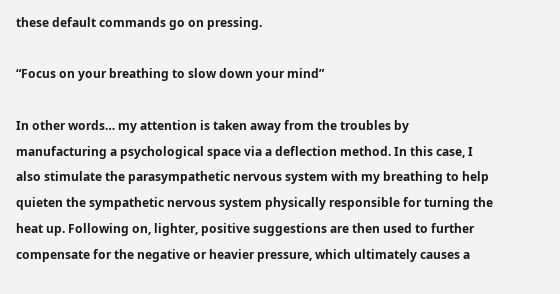these default commands go on pressing.

“Focus on your breathing to slow down your mind”

In other words… my attention is taken away from the troubles by manufacturing a psychological space via a deflection method. In this case, I also stimulate the parasympathetic nervous system with my breathing to help quieten the sympathetic nervous system physically responsible for turning the heat up. Following on, lighter, positive suggestions are then used to further compensate for the negative or heavier pressure, which ultimately causes a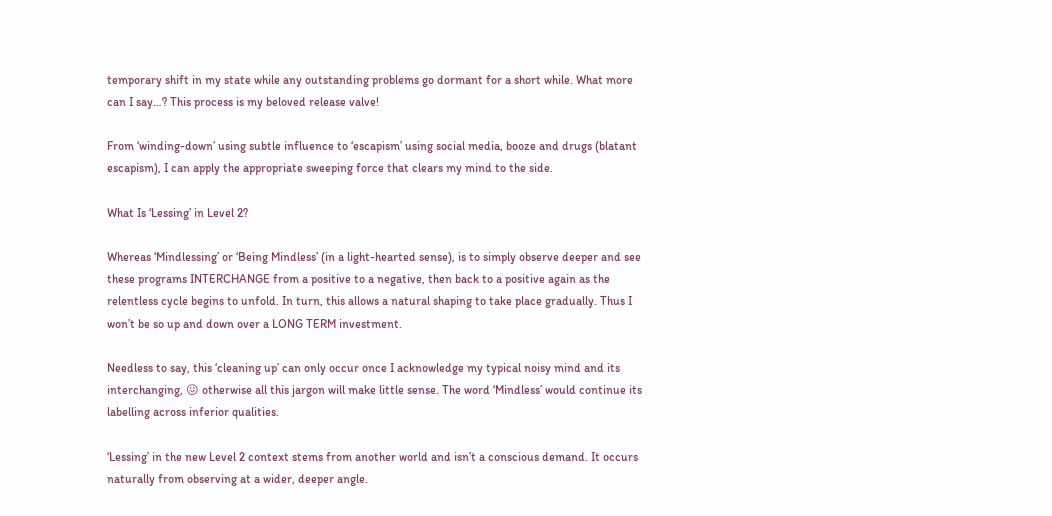temporary shift in my state while any outstanding problems go dormant for a short while. What more can I say…? This process is my beloved release valve!

From ‘winding-down’ using subtle influence to ‘escapism’ using social media, booze and drugs (blatant escapism), I can apply the appropriate sweeping force that clears my mind to the side.

What Is ‘Lessing’ in Level 2?

Whereas ‘Mindlessing’ or ‘Being Mindless’ (in a light-hearted sense), is to simply observe deeper and see these programs INTERCHANGE from a positive to a negative, then back to a positive again as the relentless cycle begins to unfold. In turn, this allows a natural shaping to take place gradually. Thus I won’t be so up and down over a LONG TERM investment.

Needless to say, this ‘cleaning up’ can only occur once I acknowledge my typical noisy mind and its interchanging, 😖 otherwise all this jargon will make little sense. The word ‘Mindless’ would continue its labelling across inferior qualities.

‘Lessing’ in the new Level 2 context stems from another world and isn’t a conscious demand. It occurs naturally from observing at a wider, deeper angle.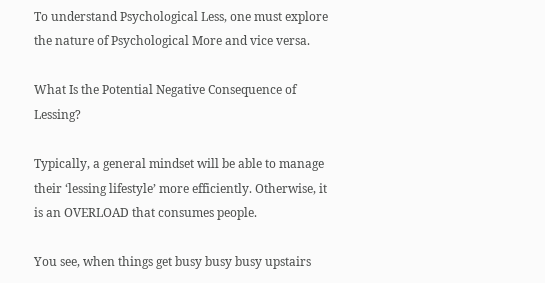To understand Psychological Less, one must explore the nature of Psychological More and vice versa.

What Is the Potential Negative Consequence of Lessing?

Typically, a general mindset will be able to manage their ‘lessing lifestyle’ more efficiently. Otherwise, it is an OVERLOAD that consumes people.

You see, when things get busy busy busy upstairs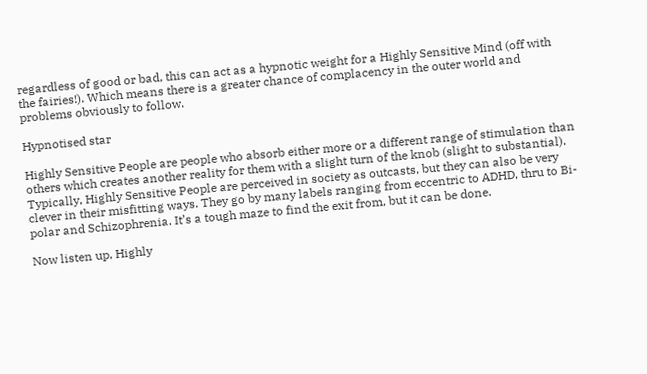regardless of good or bad, this can act as a hypnotic weight for a Highly Sensitive Mind (off with the fairies!). Which means there is a greater chance of complacency in the outer world and problems obviously to follow.

Hypnotised star

Highly Sensitive People are people who absorb either more or a different range of stimulation than others which creates another reality for them with a slight turn of the knob (slight to substantial). Typically, Highly Sensitive People are perceived in society as outcasts, but they can also be very clever in their misfitting ways. They go by many labels ranging from eccentric to ADHD, thru to Bi-polar and Schizophrenia. It’s a tough maze to find the exit from, but it can be done.

Now listen up, Highly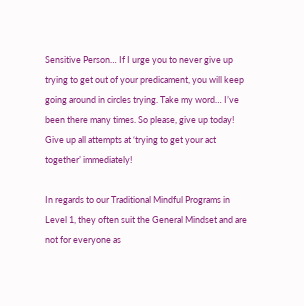Sensitive Person… If I urge you to never give up trying to get out of your predicament, you will keep going around in circles trying. Take my word… I’ve been there many times. So please, give up today! Give up all attempts at ‘trying to get your act together’ immediately!

In regards to our Traditional Mindful Programs in Level 1, they often suit the General Mindset and are not for everyone as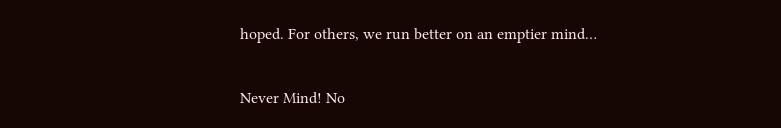hoped. For others, we run better on an emptier mind…

Never Mind! No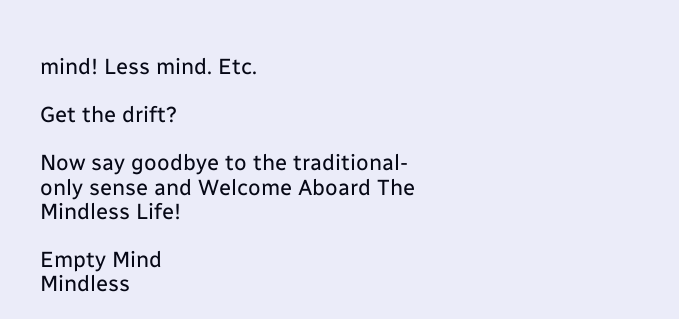mind! Less mind. Etc.

Get the drift?

Now say goodbye to the traditional-only sense and Welcome Aboard The Mindless Life!

Empty Mind
Mindless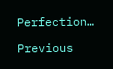Perfection…

Previous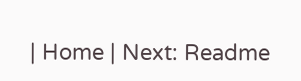| Home | Next: Readme